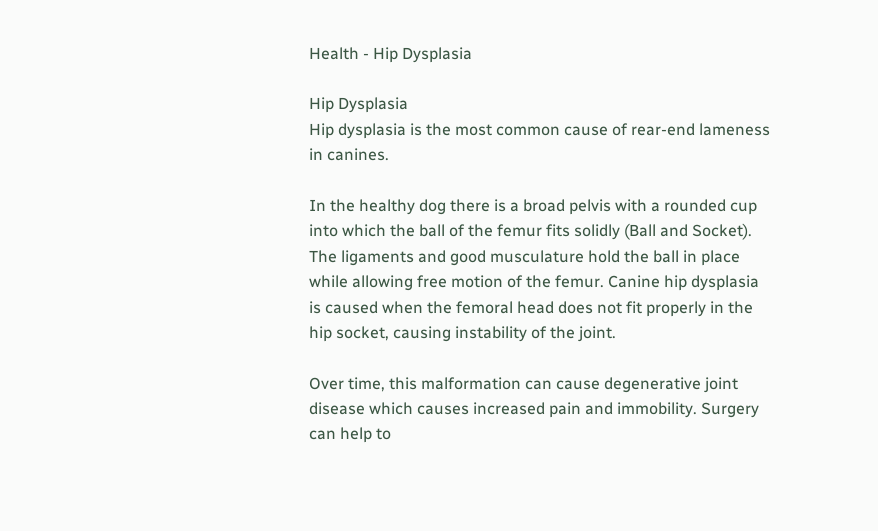Health - Hip Dysplasia

Hip Dysplasia
Hip dysplasia is the most common cause of rear-end lameness in canines.

In the healthy dog there is a broad pelvis with a rounded cup into which the ball of the femur fits solidly (Ball and Socket). The ligaments and good musculature hold the ball in place while allowing free motion of the femur. Canine hip dysplasia is caused when the femoral head does not fit properly in the hip socket, causing instability of the joint.

Over time, this malformation can cause degenerative joint disease which causes increased pain and immobility. Surgery can help to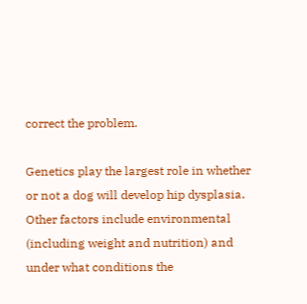correct the problem.

Genetics play the largest role in whether or not a dog will develop hip dysplasia. Other factors include environmental (including weight and nutrition) and under what conditions the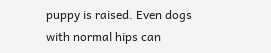puppy is raised. Even dogs with normal hips can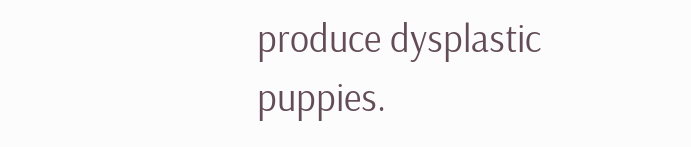produce dysplastic puppies.